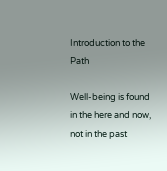Introduction to the Path

Well-being is found in the here and now, not in the past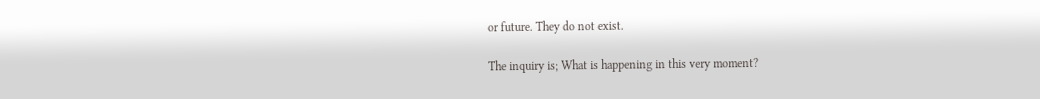or future. They do not exist.

The inquiry is; What is happening in this very moment?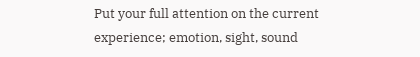Put your full attention on the current experience; emotion, sight, sound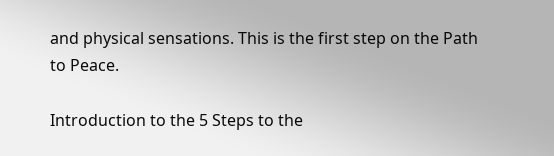and physical sensations. This is the first step on the Path to Peace.

Introduction to the 5 Steps to the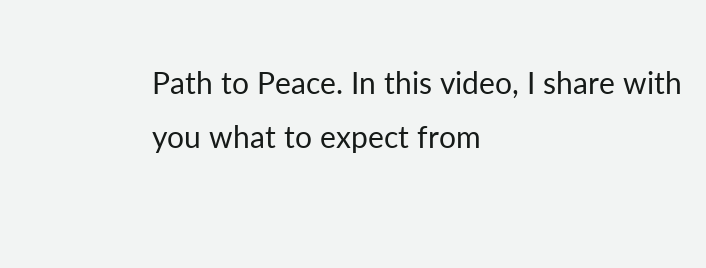Path to Peace. In this video, I share with you what to expect from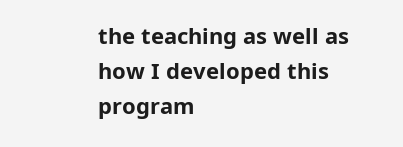the teaching as well as how I developed this program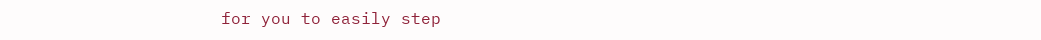for you to easily step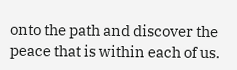onto the path and discover the peace that is within each of us.